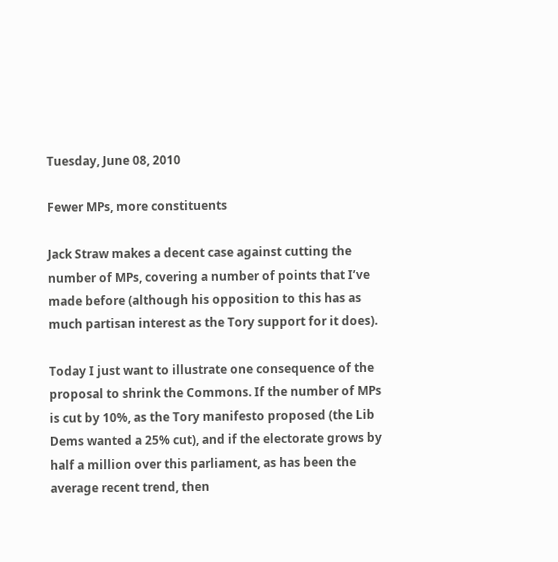Tuesday, June 08, 2010

Fewer MPs, more constituents

Jack Straw makes a decent case against cutting the number of MPs, covering a number of points that I’ve made before (although his opposition to this has as much partisan interest as the Tory support for it does).

Today I just want to illustrate one consequence of the proposal to shrink the Commons. If the number of MPs is cut by 10%, as the Tory manifesto proposed (the Lib Dems wanted a 25% cut), and if the electorate grows by half a million over this parliament, as has been the average recent trend, then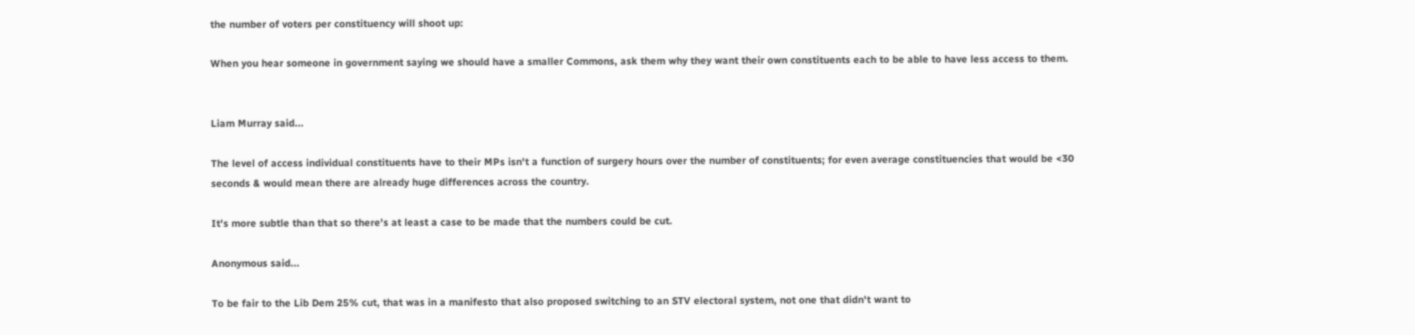the number of voters per constituency will shoot up:

When you hear someone in government saying we should have a smaller Commons, ask them why they want their own constituents each to be able to have less access to them.


Liam Murray said...

The level of access individual constituents have to their MPs isn't a function of surgery hours over the number of constituents; for even average constituencies that would be <30 seconds & would mean there are already huge differences across the country.

It's more subtle than that so there's at least a case to be made that the numbers could be cut.

Anonymous said...

To be fair to the Lib Dem 25% cut, that was in a manifesto that also proposed switching to an STV electoral system, not one that didn't want to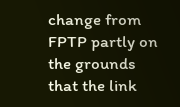change from FPTP partly on the grounds that the link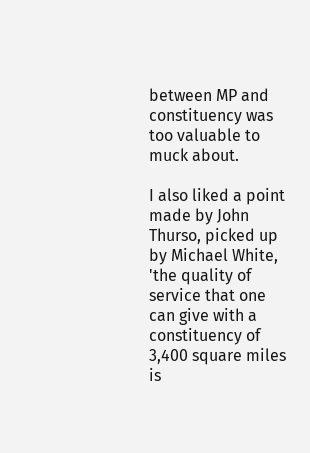between MP and constituency was too valuable to muck about.

I also liked a point made by John Thurso, picked up by Michael White, 'the quality of service that one can give with a constituency of 3,400 square miles is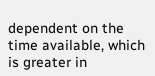dependent on the time available, which is greater in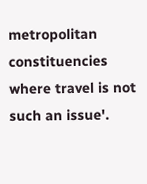metropolitan constituencies where travel is not such an issue'.